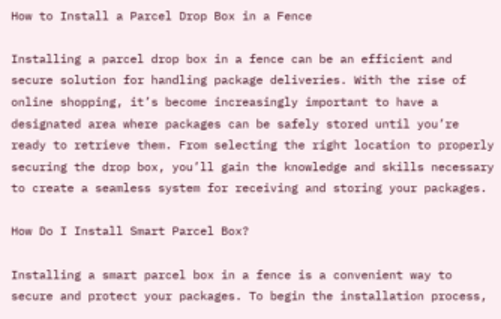How to Install a Parcel Drop Box in a Fence

Installing a parcel drop box in a fence can be an efficient and secure solution for handling package deliveries. With the rise of online shopping, it’s become increasingly important to have a designated area where packages can be safely stored until you’re ready to retrieve them. From selecting the right location to properly securing the drop box, you’ll gain the knowledge and skills necessary to create a seamless system for receiving and storing your packages.

How Do I Install Smart Parcel Box?

Installing a smart parcel box in a fence is a convenient way to secure and protect your packages. To begin the installation process,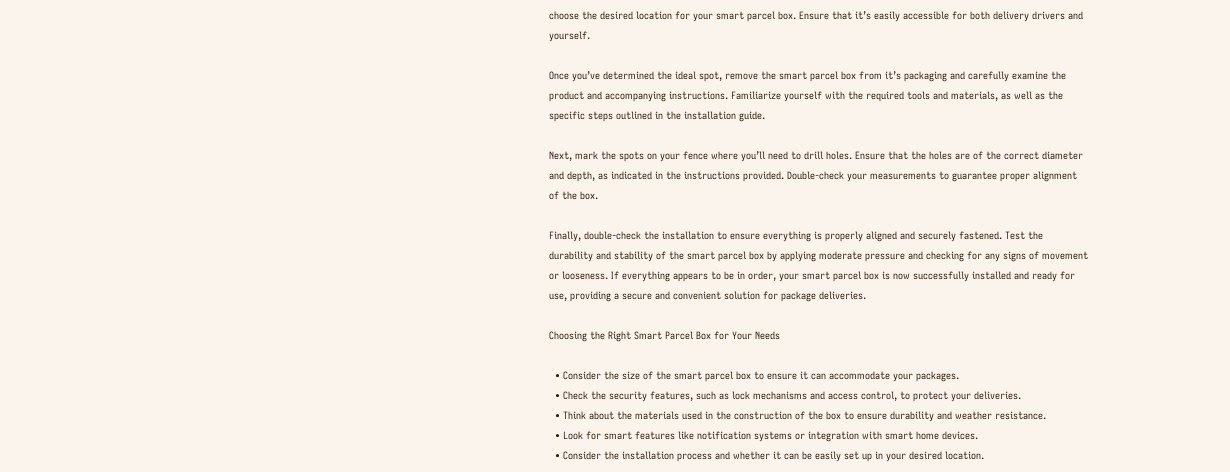choose the desired location for your smart parcel box. Ensure that it’s easily accessible for both delivery drivers and yourself.

Once you’ve determined the ideal spot, remove the smart parcel box from it’s packaging and carefully examine the product and accompanying instructions. Familiarize yourself with the required tools and materials, as well as the specific steps outlined in the installation guide.

Next, mark the spots on your fence where you’ll need to drill holes. Ensure that the holes are of the correct diameter and depth, as indicated in the instructions provided. Double-check your measurements to guarantee proper alignment of the box.

Finally, double-check the installation to ensure everything is properly aligned and securely fastened. Test the durability and stability of the smart parcel box by applying moderate pressure and checking for any signs of movement or looseness. If everything appears to be in order, your smart parcel box is now successfully installed and ready for use, providing a secure and convenient solution for package deliveries.

Choosing the Right Smart Parcel Box for Your Needs

  • Consider the size of the smart parcel box to ensure it can accommodate your packages.
  • Check the security features, such as lock mechanisms and access control, to protect your deliveries.
  • Think about the materials used in the construction of the box to ensure durability and weather resistance.
  • Look for smart features like notification systems or integration with smart home devices.
  • Consider the installation process and whether it can be easily set up in your desired location.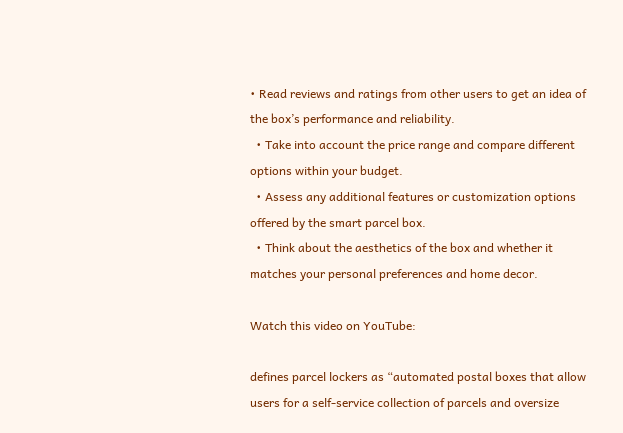• Read reviews and ratings from other users to get an idea of the box’s performance and reliability.
  • Take into account the price range and compare different options within your budget.
  • Assess any additional features or customization options offered by the smart parcel box.
  • Think about the aesthetics of the box and whether it matches your personal preferences and home decor.

Watch this video on YouTube:

defines parcel lockers as “automated postal boxes that allow users for a self-service collection of parcels and oversize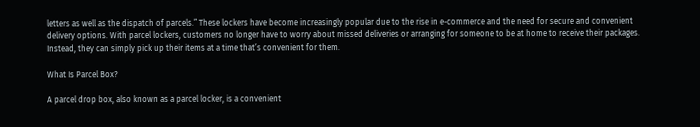letters as well as the dispatch of parcels.” These lockers have become increasingly popular due to the rise in e-commerce and the need for secure and convenient delivery options. With parcel lockers, customers no longer have to worry about missed deliveries or arranging for someone to be at home to receive their packages. Instead, they can simply pick up their items at a time that’s convenient for them.

What Is Parcel Box?

A parcel drop box, also known as a parcel locker, is a convenient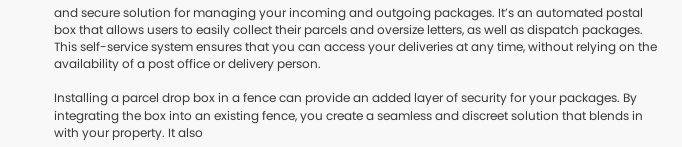and secure solution for managing your incoming and outgoing packages. It’s an automated postal box that allows users to easily collect their parcels and oversize letters, as well as dispatch packages. This self-service system ensures that you can access your deliveries at any time, without relying on the availability of a post office or delivery person.

Installing a parcel drop box in a fence can provide an added layer of security for your packages. By integrating the box into an existing fence, you create a seamless and discreet solution that blends in with your property. It also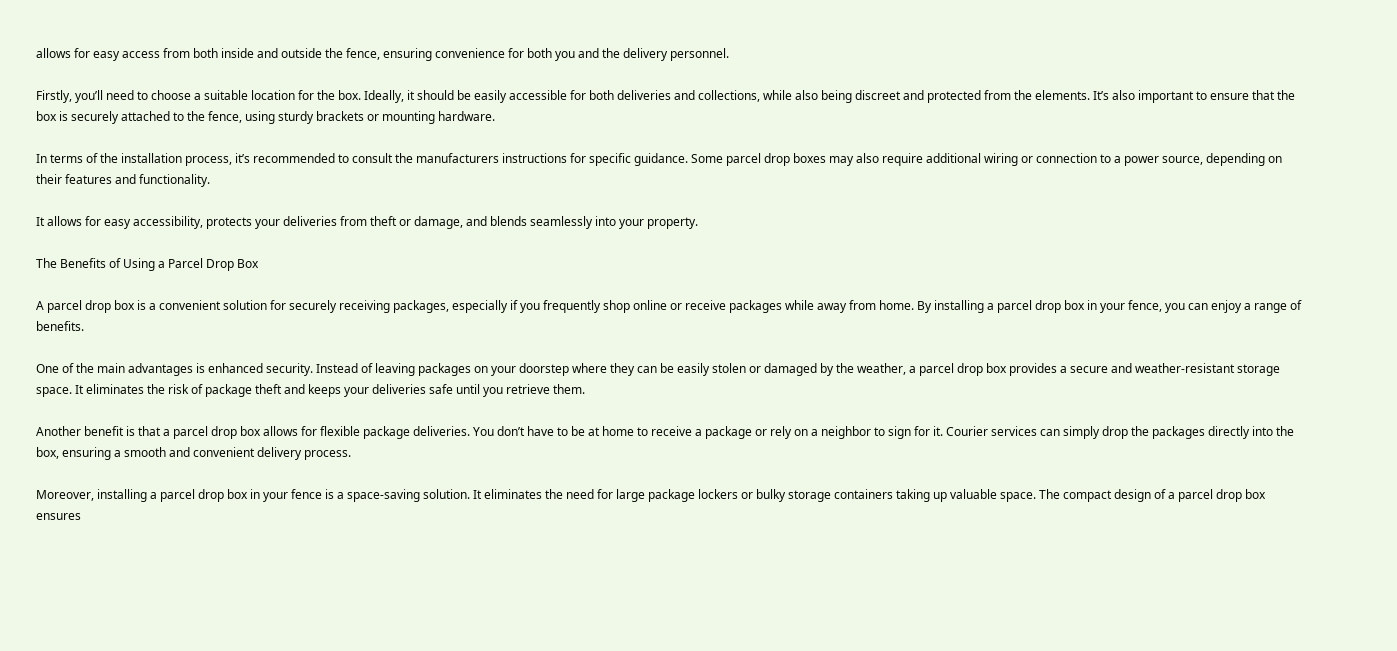allows for easy access from both inside and outside the fence, ensuring convenience for both you and the delivery personnel.

Firstly, you’ll need to choose a suitable location for the box. Ideally, it should be easily accessible for both deliveries and collections, while also being discreet and protected from the elements. It’s also important to ensure that the box is securely attached to the fence, using sturdy brackets or mounting hardware.

In terms of the installation process, it’s recommended to consult the manufacturers instructions for specific guidance. Some parcel drop boxes may also require additional wiring or connection to a power source, depending on their features and functionality.

It allows for easy accessibility, protects your deliveries from theft or damage, and blends seamlessly into your property.

The Benefits of Using a Parcel Drop Box

A parcel drop box is a convenient solution for securely receiving packages, especially if you frequently shop online or receive packages while away from home. By installing a parcel drop box in your fence, you can enjoy a range of benefits.

One of the main advantages is enhanced security. Instead of leaving packages on your doorstep where they can be easily stolen or damaged by the weather, a parcel drop box provides a secure and weather-resistant storage space. It eliminates the risk of package theft and keeps your deliveries safe until you retrieve them.

Another benefit is that a parcel drop box allows for flexible package deliveries. You don’t have to be at home to receive a package or rely on a neighbor to sign for it. Courier services can simply drop the packages directly into the box, ensuring a smooth and convenient delivery process.

Moreover, installing a parcel drop box in your fence is a space-saving solution. It eliminates the need for large package lockers or bulky storage containers taking up valuable space. The compact design of a parcel drop box ensures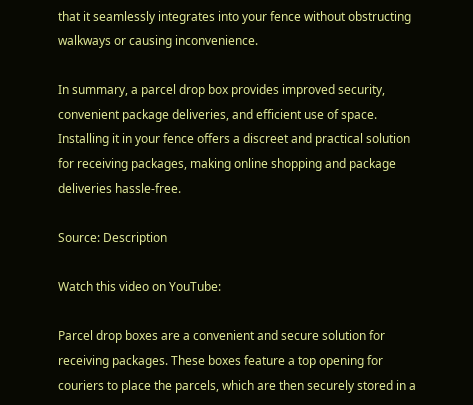that it seamlessly integrates into your fence without obstructing walkways or causing inconvenience.

In summary, a parcel drop box provides improved security, convenient package deliveries, and efficient use of space. Installing it in your fence offers a discreet and practical solution for receiving packages, making online shopping and package deliveries hassle-free.

Source: Description

Watch this video on YouTube:

Parcel drop boxes are a convenient and secure solution for receiving packages. These boxes feature a top opening for couriers to place the parcels, which are then securely stored in a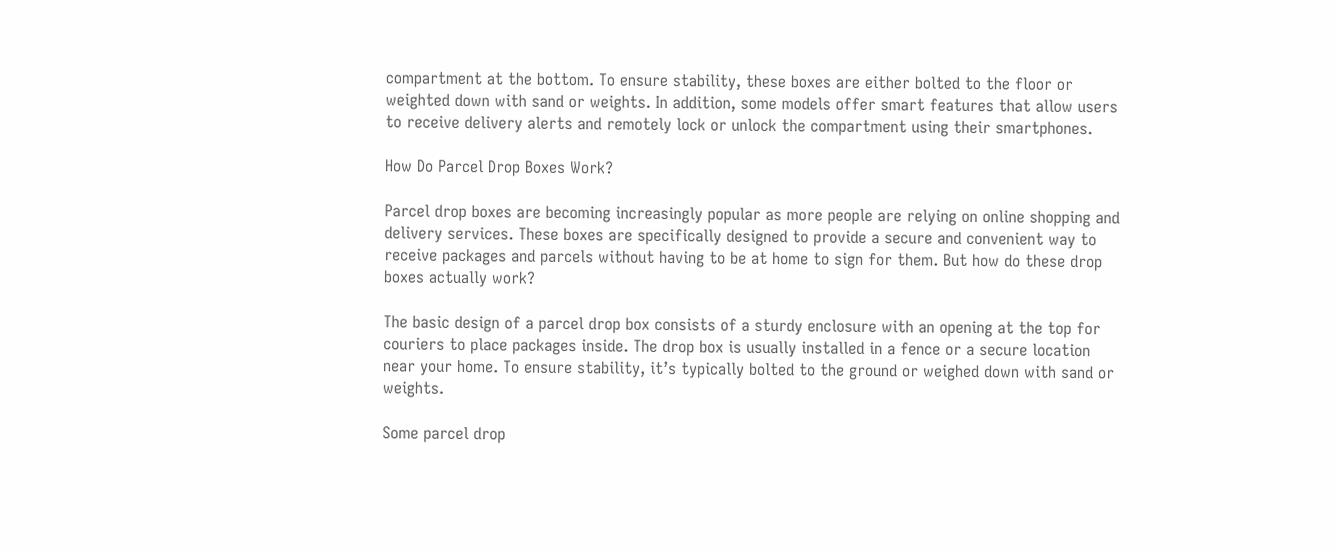compartment at the bottom. To ensure stability, these boxes are either bolted to the floor or weighted down with sand or weights. In addition, some models offer smart features that allow users to receive delivery alerts and remotely lock or unlock the compartment using their smartphones.

How Do Parcel Drop Boxes Work?

Parcel drop boxes are becoming increasingly popular as more people are relying on online shopping and delivery services. These boxes are specifically designed to provide a secure and convenient way to receive packages and parcels without having to be at home to sign for them. But how do these drop boxes actually work?

The basic design of a parcel drop box consists of a sturdy enclosure with an opening at the top for couriers to place packages inside. The drop box is usually installed in a fence or a secure location near your home. To ensure stability, it’s typically bolted to the ground or weighed down with sand or weights.

Some parcel drop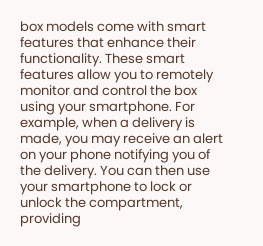box models come with smart features that enhance their functionality. These smart features allow you to remotely monitor and control the box using your smartphone. For example, when a delivery is made, you may receive an alert on your phone notifying you of the delivery. You can then use your smartphone to lock or unlock the compartment, providing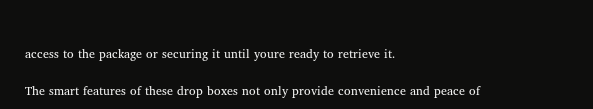access to the package or securing it until youre ready to retrieve it.

The smart features of these drop boxes not only provide convenience and peace of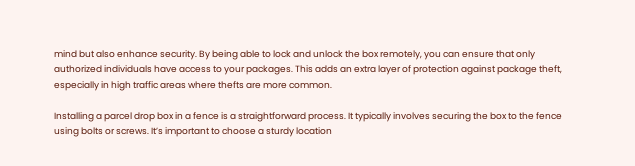mind but also enhance security. By being able to lock and unlock the box remotely, you can ensure that only authorized individuals have access to your packages. This adds an extra layer of protection against package theft, especially in high traffic areas where thefts are more common.

Installing a parcel drop box in a fence is a straightforward process. It typically involves securing the box to the fence using bolts or screws. It’s important to choose a sturdy location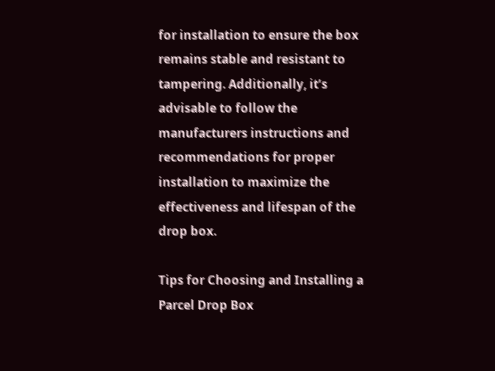for installation to ensure the box remains stable and resistant to tampering. Additionally, it’s advisable to follow the manufacturers instructions and recommendations for proper installation to maximize the effectiveness and lifespan of the drop box.

Tips for Choosing and Installing a Parcel Drop Box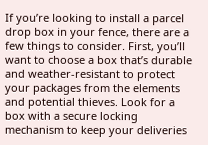If you’re looking to install a parcel drop box in your fence, there are a few things to consider. First, you’ll want to choose a box that’s durable and weather-resistant to protect your packages from the elements and potential thieves. Look for a box with a secure locking mechanism to keep your deliveries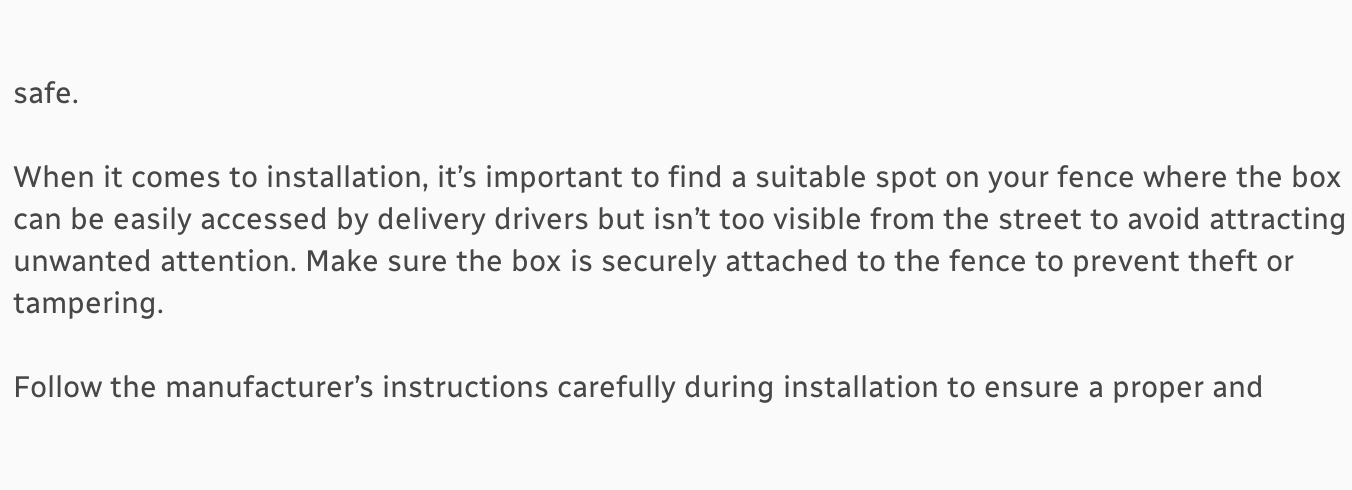safe.

When it comes to installation, it’s important to find a suitable spot on your fence where the box can be easily accessed by delivery drivers but isn’t too visible from the street to avoid attracting unwanted attention. Make sure the box is securely attached to the fence to prevent theft or tampering.

Follow the manufacturer’s instructions carefully during installation to ensure a proper and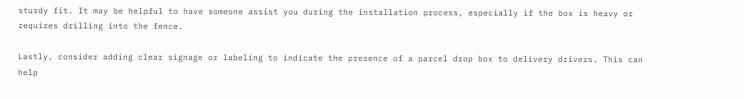sturdy fit. It may be helpful to have someone assist you during the installation process, especially if the box is heavy or requires drilling into the fence.

Lastly, consider adding clear signage or labeling to indicate the presence of a parcel drop box to delivery drivers. This can help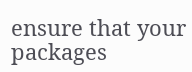ensure that your packages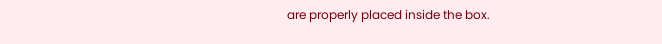are properly placed inside the box.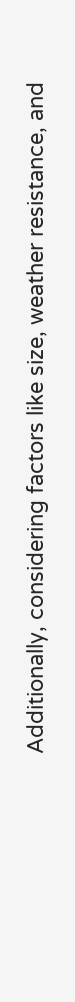Additionally, considering factors like size, weather resistance, and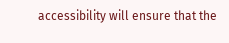accessibility will ensure that the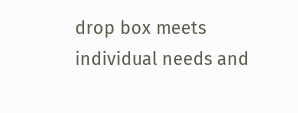drop box meets individual needs and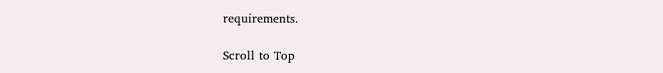requirements.

Scroll to Top